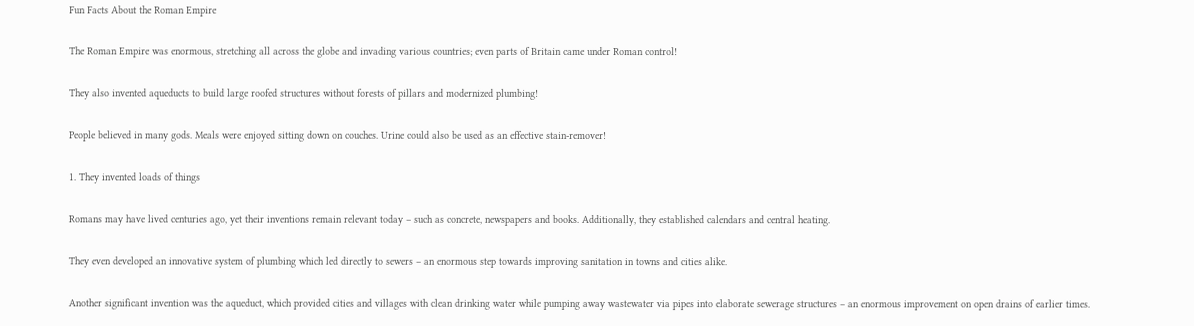Fun Facts About the Roman Empire

The Roman Empire was enormous, stretching all across the globe and invading various countries; even parts of Britain came under Roman control!

They also invented aqueducts to build large roofed structures without forests of pillars and modernized plumbing!

People believed in many gods. Meals were enjoyed sitting down on couches. Urine could also be used as an effective stain-remover!

1. They invented loads of things

Romans may have lived centuries ago, yet their inventions remain relevant today – such as concrete, newspapers and books. Additionally, they established calendars and central heating.

They even developed an innovative system of plumbing which led directly to sewers – an enormous step towards improving sanitation in towns and cities alike.

Another significant invention was the aqueduct, which provided cities and villages with clean drinking water while pumping away wastewater via pipes into elaborate sewerage structures – an enormous improvement on open drains of earlier times.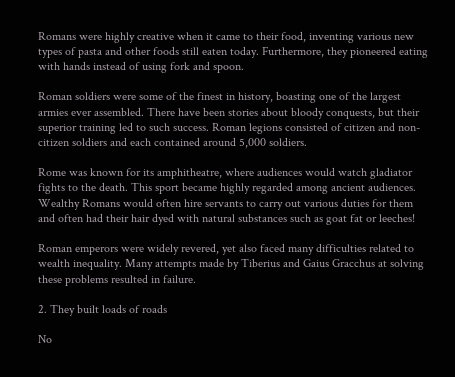Romans were highly creative when it came to their food, inventing various new types of pasta and other foods still eaten today. Furthermore, they pioneered eating with hands instead of using fork and spoon.

Roman soldiers were some of the finest in history, boasting one of the largest armies ever assembled. There have been stories about bloody conquests, but their superior training led to such success. Roman legions consisted of citizen and non-citizen soldiers and each contained around 5,000 soldiers.

Rome was known for its amphitheatre, where audiences would watch gladiator fights to the death. This sport became highly regarded among ancient audiences. Wealthy Romans would often hire servants to carry out various duties for them and often had their hair dyed with natural substances such as goat fat or leeches!

Roman emperors were widely revered, yet also faced many difficulties related to wealth inequality. Many attempts made by Tiberius and Gaius Gracchus at solving these problems resulted in failure.

2. They built loads of roads

No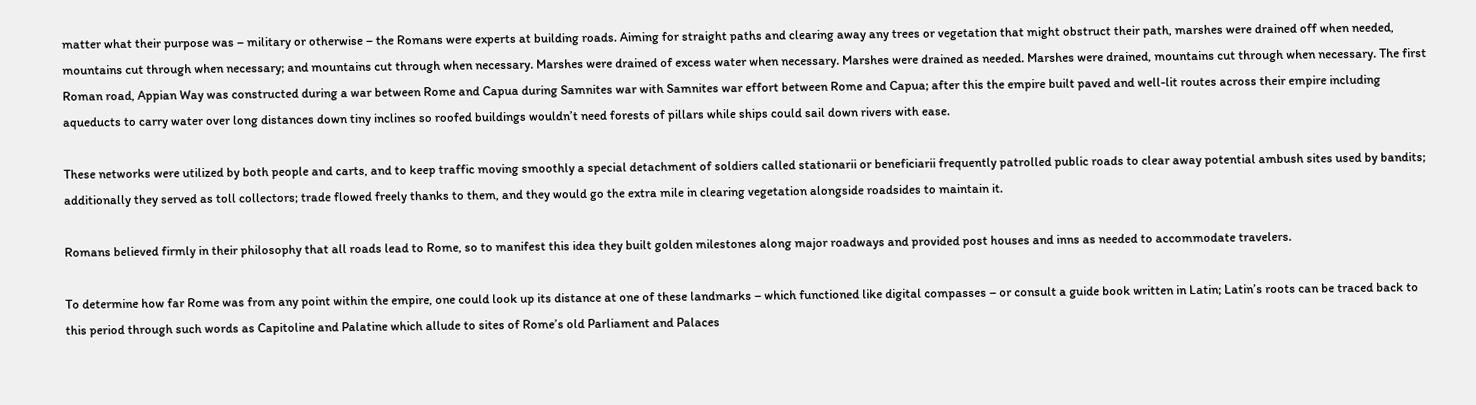matter what their purpose was – military or otherwise – the Romans were experts at building roads. Aiming for straight paths and clearing away any trees or vegetation that might obstruct their path, marshes were drained off when needed, mountains cut through when necessary; and mountains cut through when necessary. Marshes were drained of excess water when necessary. Marshes were drained as needed. Marshes were drained, mountains cut through when necessary. The first Roman road, Appian Way was constructed during a war between Rome and Capua during Samnites war with Samnites war effort between Rome and Capua; after this the empire built paved and well-lit routes across their empire including aqueducts to carry water over long distances down tiny inclines so roofed buildings wouldn’t need forests of pillars while ships could sail down rivers with ease.

These networks were utilized by both people and carts, and to keep traffic moving smoothly a special detachment of soldiers called stationarii or beneficiarii frequently patrolled public roads to clear away potential ambush sites used by bandits; additionally they served as toll collectors; trade flowed freely thanks to them, and they would go the extra mile in clearing vegetation alongside roadsides to maintain it.

Romans believed firmly in their philosophy that all roads lead to Rome, so to manifest this idea they built golden milestones along major roadways and provided post houses and inns as needed to accommodate travelers.

To determine how far Rome was from any point within the empire, one could look up its distance at one of these landmarks – which functioned like digital compasses – or consult a guide book written in Latin; Latin’s roots can be traced back to this period through such words as Capitoline and Palatine which allude to sites of Rome’s old Parliament and Palaces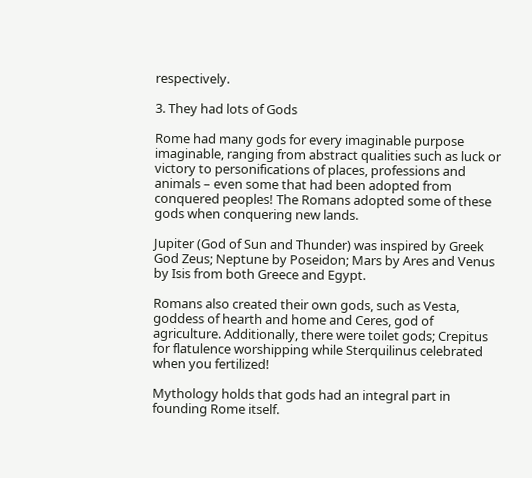respectively.

3. They had lots of Gods

Rome had many gods for every imaginable purpose imaginable, ranging from abstract qualities such as luck or victory to personifications of places, professions and animals – even some that had been adopted from conquered peoples! The Romans adopted some of these gods when conquering new lands.

Jupiter (God of Sun and Thunder) was inspired by Greek God Zeus; Neptune by Poseidon; Mars by Ares and Venus by Isis from both Greece and Egypt.

Romans also created their own gods, such as Vesta, goddess of hearth and home and Ceres, god of agriculture. Additionally, there were toilet gods; Crepitus for flatulence worshipping while Sterquilinus celebrated when you fertilized!

Mythology holds that gods had an integral part in founding Rome itself.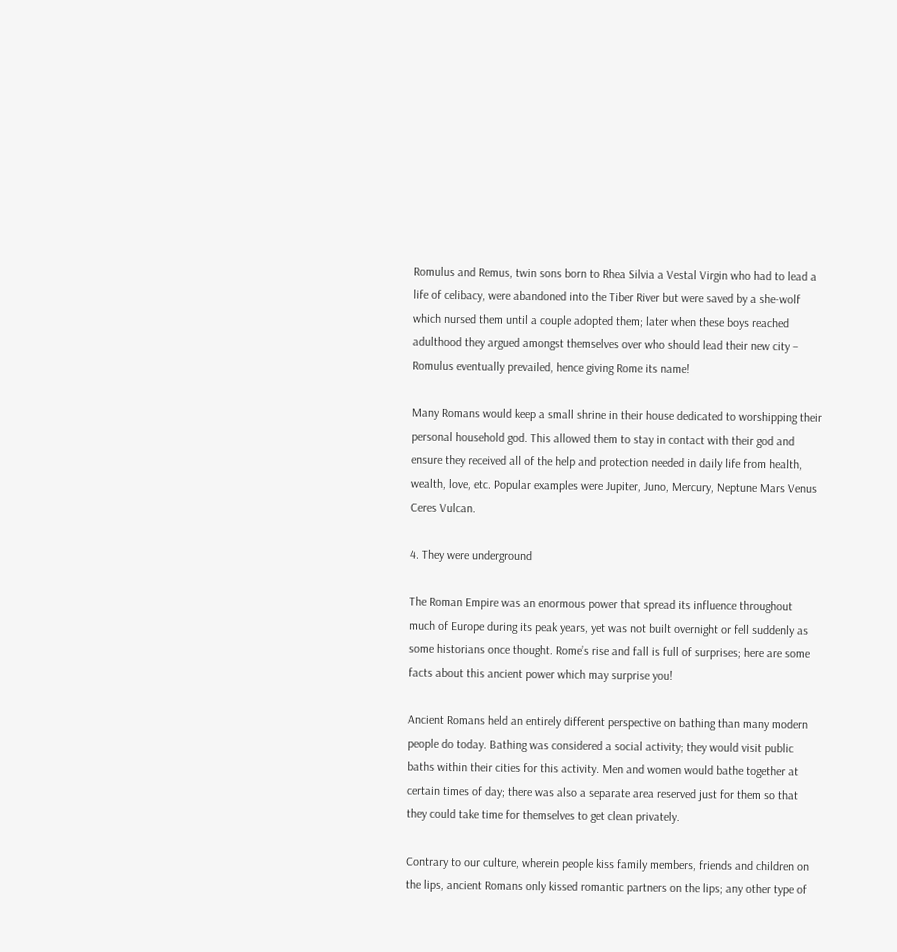Romulus and Remus, twin sons born to Rhea Silvia a Vestal Virgin who had to lead a life of celibacy, were abandoned into the Tiber River but were saved by a she-wolf which nursed them until a couple adopted them; later when these boys reached adulthood they argued amongst themselves over who should lead their new city – Romulus eventually prevailed, hence giving Rome its name!

Many Romans would keep a small shrine in their house dedicated to worshipping their personal household god. This allowed them to stay in contact with their god and ensure they received all of the help and protection needed in daily life from health, wealth, love, etc. Popular examples were Jupiter, Juno, Mercury, Neptune Mars Venus Ceres Vulcan.

4. They were underground

The Roman Empire was an enormous power that spread its influence throughout much of Europe during its peak years, yet was not built overnight or fell suddenly as some historians once thought. Rome’s rise and fall is full of surprises; here are some facts about this ancient power which may surprise you!

Ancient Romans held an entirely different perspective on bathing than many modern people do today. Bathing was considered a social activity; they would visit public baths within their cities for this activity. Men and women would bathe together at certain times of day; there was also a separate area reserved just for them so that they could take time for themselves to get clean privately.

Contrary to our culture, wherein people kiss family members, friends and children on the lips, ancient Romans only kissed romantic partners on the lips; any other type of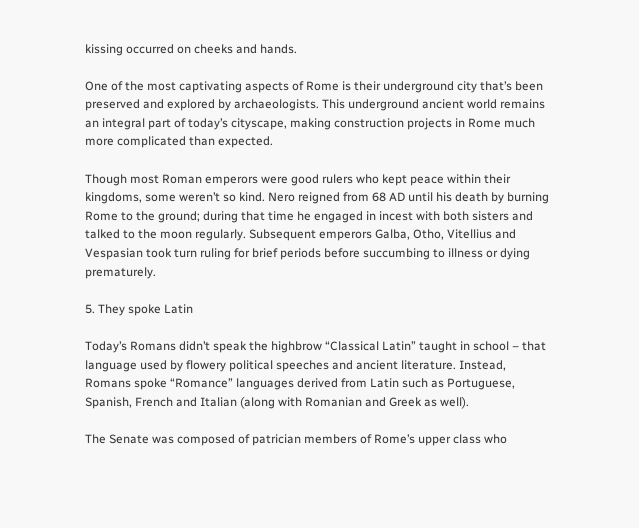kissing occurred on cheeks and hands.

One of the most captivating aspects of Rome is their underground city that’s been preserved and explored by archaeologists. This underground ancient world remains an integral part of today’s cityscape, making construction projects in Rome much more complicated than expected.

Though most Roman emperors were good rulers who kept peace within their kingdoms, some weren’t so kind. Nero reigned from 68 AD until his death by burning Rome to the ground; during that time he engaged in incest with both sisters and talked to the moon regularly. Subsequent emperors Galba, Otho, Vitellius and Vespasian took turn ruling for brief periods before succumbing to illness or dying prematurely.

5. They spoke Latin

Today’s Romans didn’t speak the highbrow “Classical Latin” taught in school – that language used by flowery political speeches and ancient literature. Instead, Romans spoke “Romance” languages derived from Latin such as Portuguese, Spanish, French and Italian (along with Romanian and Greek as well).

The Senate was composed of patrician members of Rome’s upper class who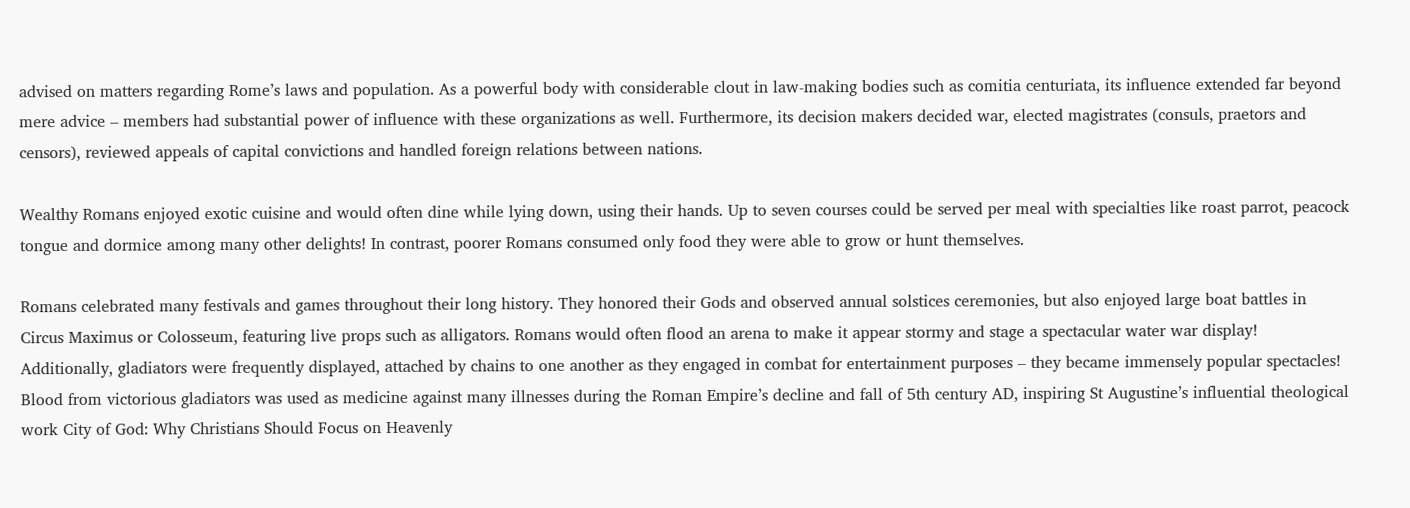advised on matters regarding Rome’s laws and population. As a powerful body with considerable clout in law-making bodies such as comitia centuriata, its influence extended far beyond mere advice – members had substantial power of influence with these organizations as well. Furthermore, its decision makers decided war, elected magistrates (consuls, praetors and censors), reviewed appeals of capital convictions and handled foreign relations between nations.

Wealthy Romans enjoyed exotic cuisine and would often dine while lying down, using their hands. Up to seven courses could be served per meal with specialties like roast parrot, peacock tongue and dormice among many other delights! In contrast, poorer Romans consumed only food they were able to grow or hunt themselves.

Romans celebrated many festivals and games throughout their long history. They honored their Gods and observed annual solstices ceremonies, but also enjoyed large boat battles in Circus Maximus or Colosseum, featuring live props such as alligators. Romans would often flood an arena to make it appear stormy and stage a spectacular water war display! Additionally, gladiators were frequently displayed, attached by chains to one another as they engaged in combat for entertainment purposes – they became immensely popular spectacles! Blood from victorious gladiators was used as medicine against many illnesses during the Roman Empire’s decline and fall of 5th century AD, inspiring St Augustine’s influential theological work City of God: Why Christians Should Focus on Heavenly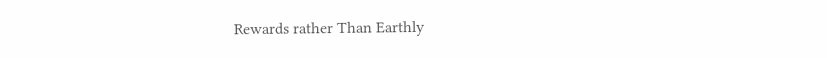Rewards rather Than Earthly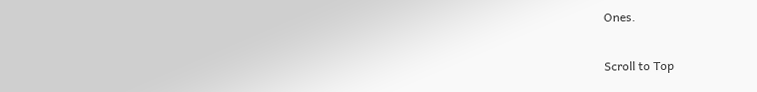Ones.

Scroll to Top